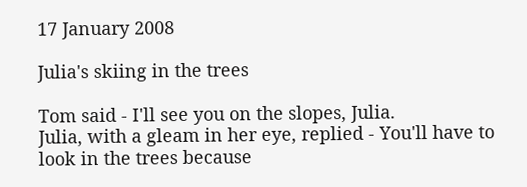17 January 2008

Julia's skiing in the trees

Tom said - I'll see you on the slopes, Julia.
Julia, with a gleam in her eye, replied - You'll have to look in the trees because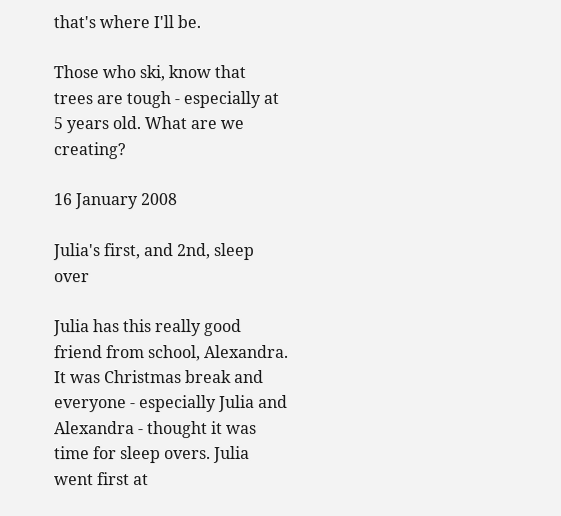that's where I'll be.

Those who ski, know that trees are tough - especially at 5 years old. What are we creating?

16 January 2008

Julia's first, and 2nd, sleep over

Julia has this really good friend from school, Alexandra. It was Christmas break and everyone - especially Julia and Alexandra - thought it was time for sleep overs. Julia went first at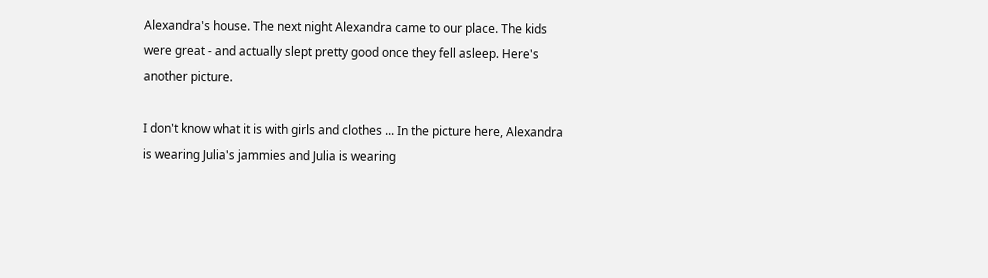Alexandra's house. The next night Alexandra came to our place. The kids were great - and actually slept pretty good once they fell asleep. Here's another picture.

I don't know what it is with girls and clothes ... In the picture here, Alexandra is wearing Julia's jammies and Julia is wearing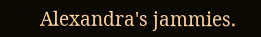Alexandra's jammies.